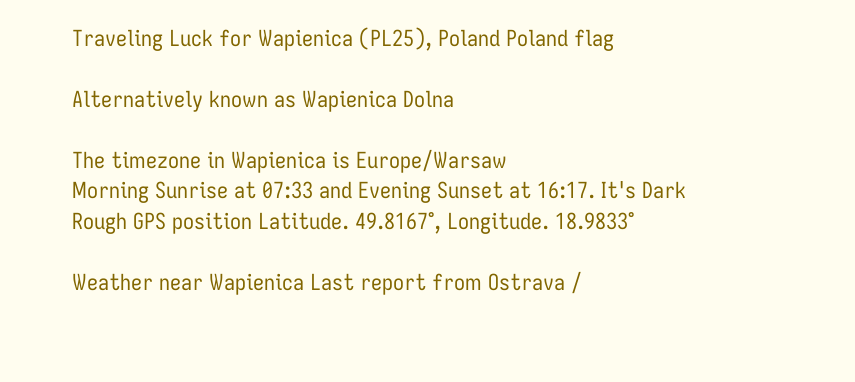Traveling Luck for Wapienica (PL25), Poland Poland flag

Alternatively known as Wapienica Dolna

The timezone in Wapienica is Europe/Warsaw
Morning Sunrise at 07:33 and Evening Sunset at 16:17. It's Dark
Rough GPS position Latitude. 49.8167°, Longitude. 18.9833°

Weather near Wapienica Last report from Ostrava /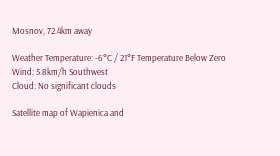Mosnov, 72.4km away

Weather Temperature: -6°C / 21°F Temperature Below Zero
Wind: 5.8km/h Southwest
Cloud: No significant clouds

Satellite map of Wapienica and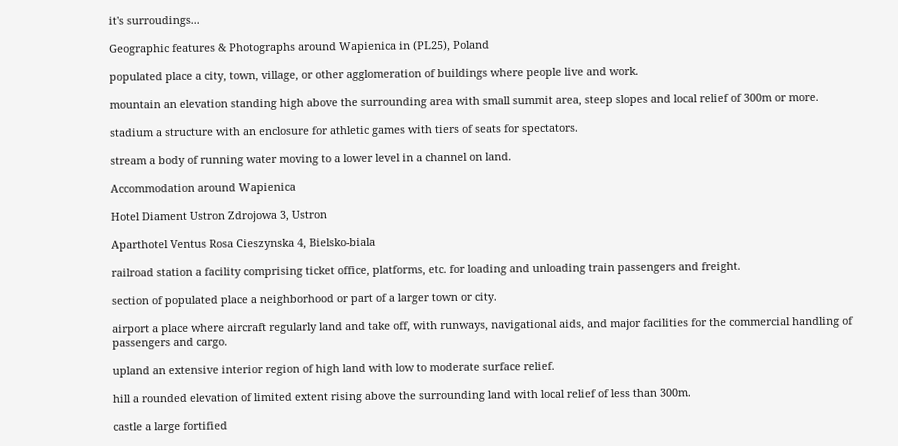it's surroudings...

Geographic features & Photographs around Wapienica in (PL25), Poland

populated place a city, town, village, or other agglomeration of buildings where people live and work.

mountain an elevation standing high above the surrounding area with small summit area, steep slopes and local relief of 300m or more.

stadium a structure with an enclosure for athletic games with tiers of seats for spectators.

stream a body of running water moving to a lower level in a channel on land.

Accommodation around Wapienica

Hotel Diament Ustron Zdrojowa 3, Ustron

Aparthotel Ventus Rosa Cieszynska 4, Bielsko-biala

railroad station a facility comprising ticket office, platforms, etc. for loading and unloading train passengers and freight.

section of populated place a neighborhood or part of a larger town or city.

airport a place where aircraft regularly land and take off, with runways, navigational aids, and major facilities for the commercial handling of passengers and cargo.

upland an extensive interior region of high land with low to moderate surface relief.

hill a rounded elevation of limited extent rising above the surrounding land with local relief of less than 300m.

castle a large fortified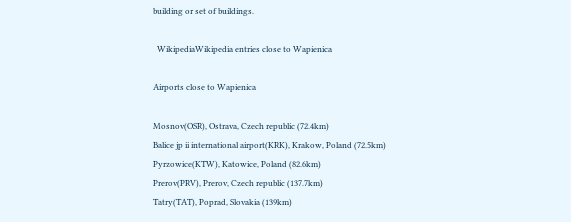building or set of buildings.

  WikipediaWikipedia entries close to Wapienica

Airports close to Wapienica

Mosnov(OSR), Ostrava, Czech republic (72.4km)
Balice jp ii international airport(KRK), Krakow, Poland (72.5km)
Pyrzowice(KTW), Katowice, Poland (82.6km)
Prerov(PRV), Prerov, Czech republic (137.7km)
Tatry(TAT), Poprad, Slovakia (139km)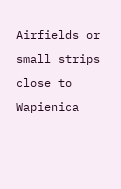Airfields or small strips close to Wapienica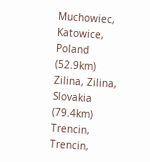Muchowiec, Katowice, Poland (52.9km)
Zilina, Zilina, Slovakia (79.4km)
Trencin, Trencin,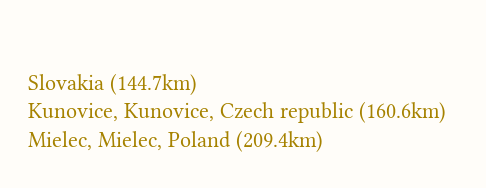Slovakia (144.7km)
Kunovice, Kunovice, Czech republic (160.6km)
Mielec, Mielec, Poland (209.4km)